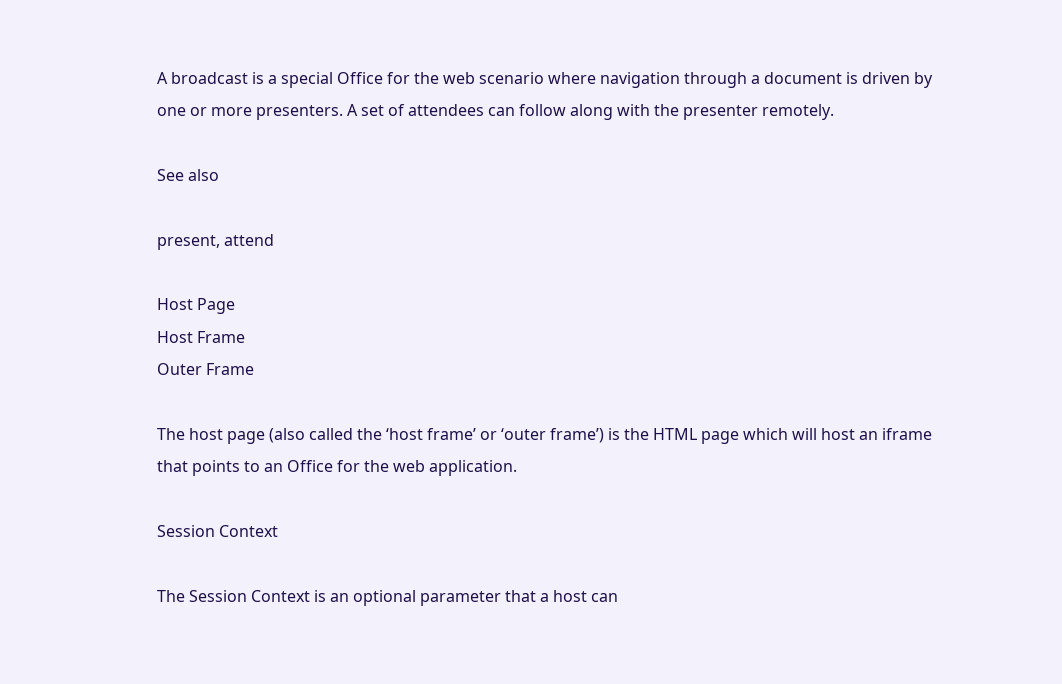A broadcast is a special Office for the web scenario where navigation through a document is driven by one or more presenters. A set of attendees can follow along with the presenter remotely.

See also

present, attend

Host Page
Host Frame
Outer Frame

The host page (also called the ‘host frame’ or ‘outer frame’) is the HTML page which will host an iframe that points to an Office for the web application.

Session Context

The Session Context is an optional parameter that a host can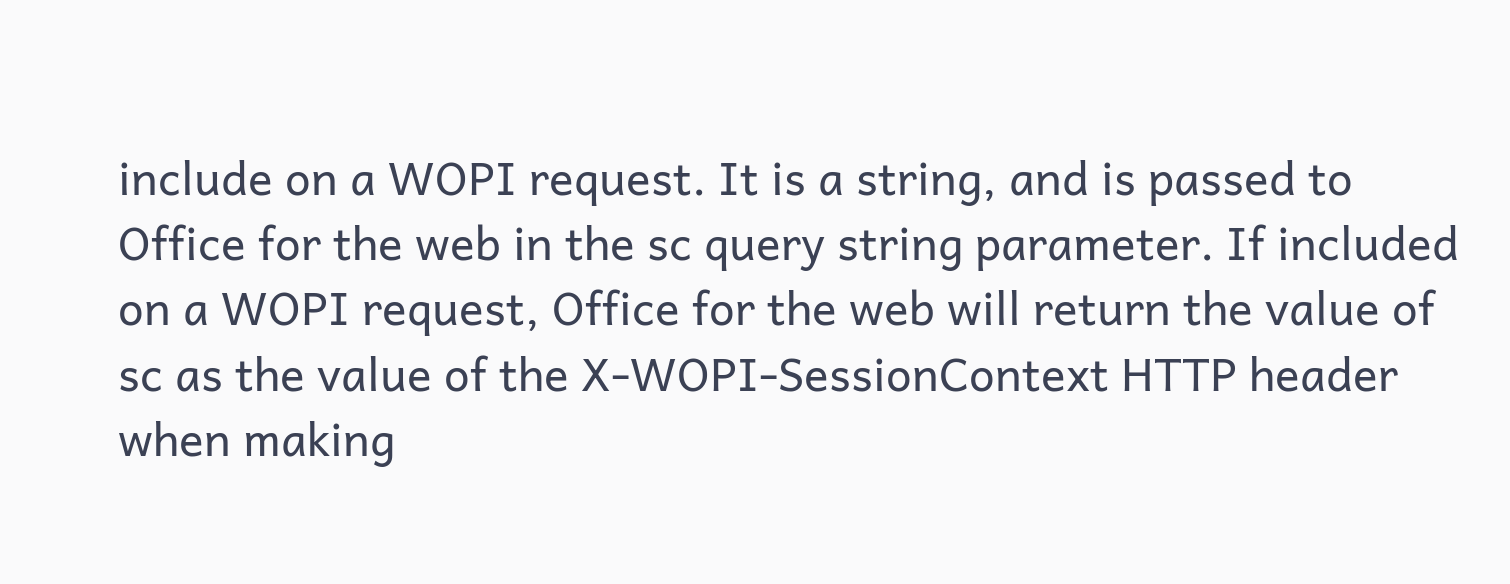include on a WOPI request. It is a string, and is passed to Office for the web in the sc query string parameter. If included on a WOPI request, Office for the web will return the value of sc as the value of the X-WOPI-SessionContext HTTP header when making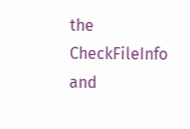the CheckFileInfo and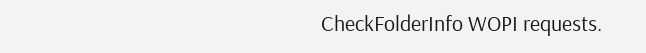CheckFolderInfo WOPI requests.